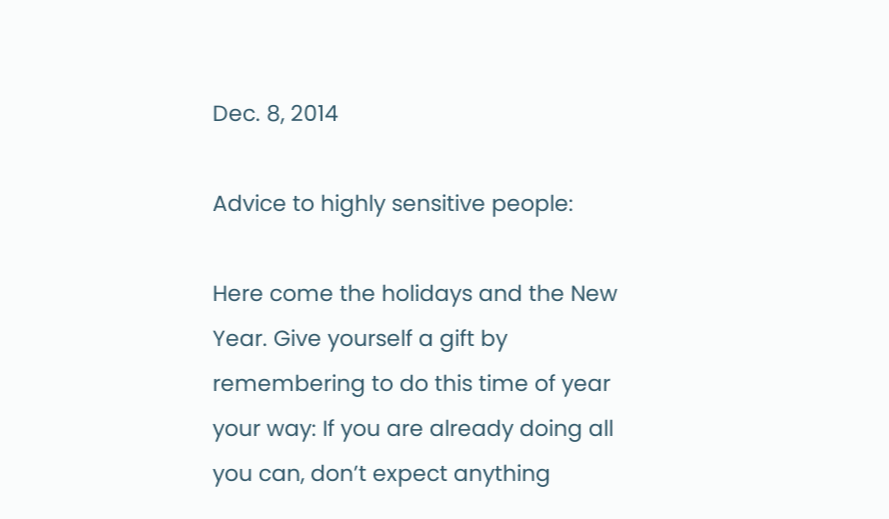Dec. 8, 2014

Advice to highly sensitive people:

Here come the holidays and the New Year. Give yourself a gift by remembering to do this time of year your way: If you are already doing all you can, don’t expect anything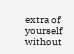extra of yourself without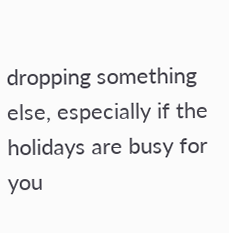dropping something else, especially if the holidays are busy for you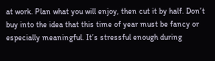at work. Plan what you will enjoy, then cut it by half. Don’t buy into the idea that this time of year must be fancy or especially meaningful. It’s stressful enough during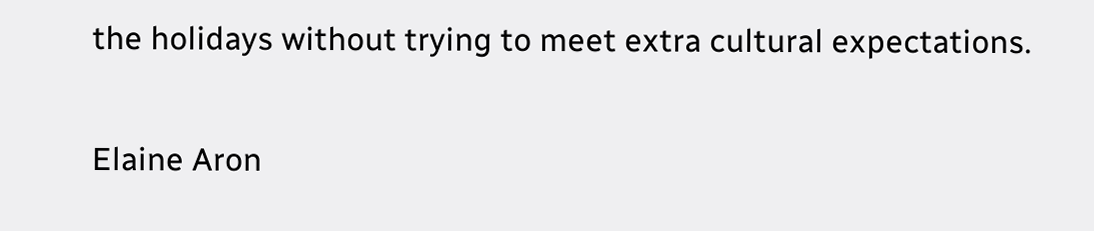the holidays without trying to meet extra cultural expectations.

Elaine Aron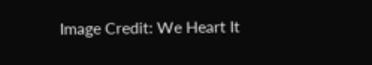Image Credit: We Heart It